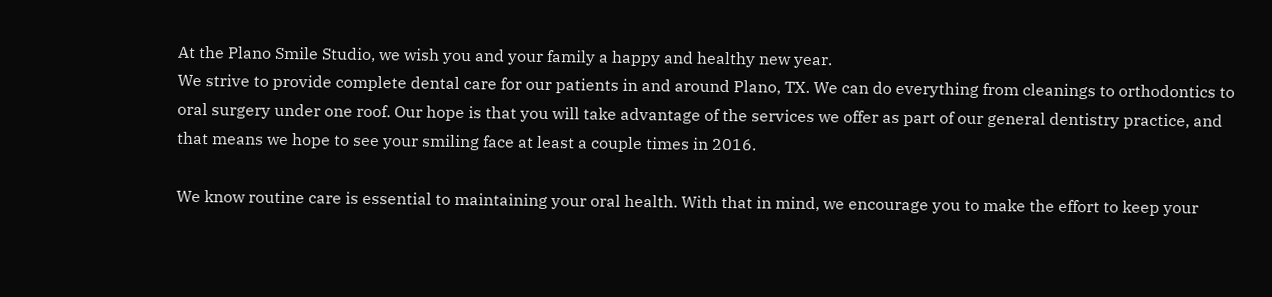At the Plano Smile Studio, we wish you and your family a happy and healthy new year.
We strive to provide complete dental care for our patients in and around Plano, TX. We can do everything from cleanings to orthodontics to oral surgery under one roof. Our hope is that you will take advantage of the services we offer as part of our general dentistry practice, and that means we hope to see your smiling face at least a couple times in 2016.

We know routine care is essential to maintaining your oral health. With that in mind, we encourage you to make the effort to keep your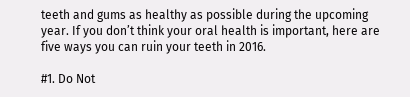teeth and gums as healthy as possible during the upcoming year. If you don’t think your oral health is important, here are five ways you can ruin your teeth in 2016.

#1. Do Not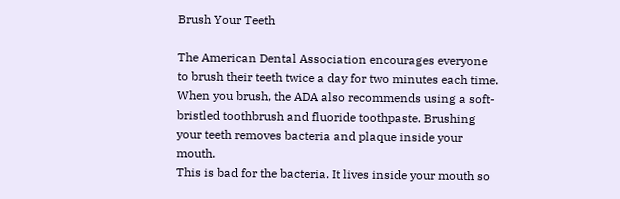Brush Your Teeth

The American Dental Association encourages everyone to brush their teeth twice a day for two minutes each time. When you brush, the ADA also recommends using a soft-bristled toothbrush and fluoride toothpaste. Brushing your teeth removes bacteria and plaque inside your mouth.
This is bad for the bacteria. It lives inside your mouth so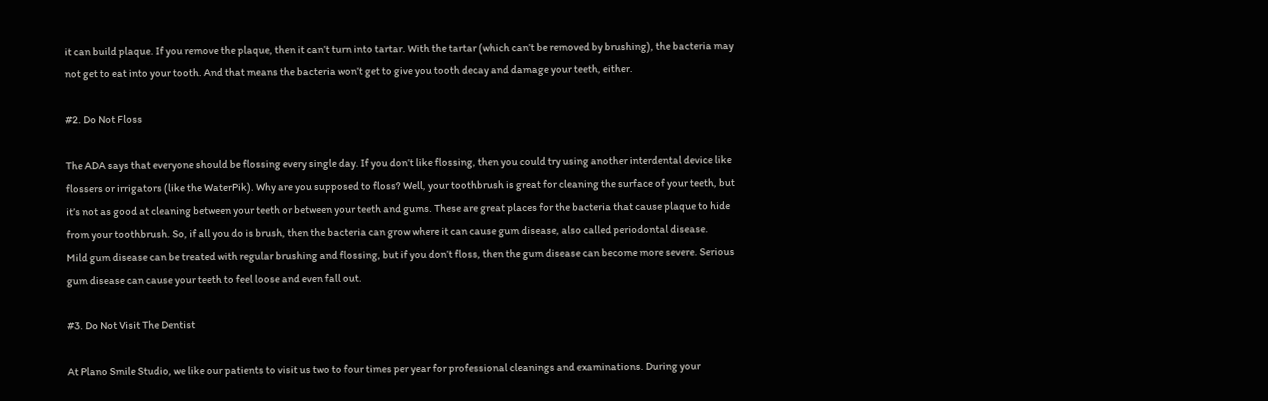it can build plaque. If you remove the plaque, then it can’t turn into tartar. With the tartar (which can’t be removed by brushing), the bacteria may not get to eat into your tooth. And that means the bacteria won’t get to give you tooth decay and damage your teeth, either.

#2. Do Not Floss

The ADA says that everyone should be flossing every single day. If you don’t like flossing, then you could try using another interdental device like flossers or irrigators (like the WaterPik). Why are you supposed to floss? Well, your toothbrush is great for cleaning the surface of your teeth, but it’s not as good at cleaning between your teeth or between your teeth and gums. These are great places for the bacteria that cause plaque to hide from your toothbrush. So, if all you do is brush, then the bacteria can grow where it can cause gum disease, also called periodontal disease.
Mild gum disease can be treated with regular brushing and flossing, but if you don’t floss, then the gum disease can become more severe. Serious gum disease can cause your teeth to feel loose and even fall out.

#3. Do Not Visit The Dentist

At Plano Smile Studio, we like our patients to visit us two to four times per year for professional cleanings and examinations. During your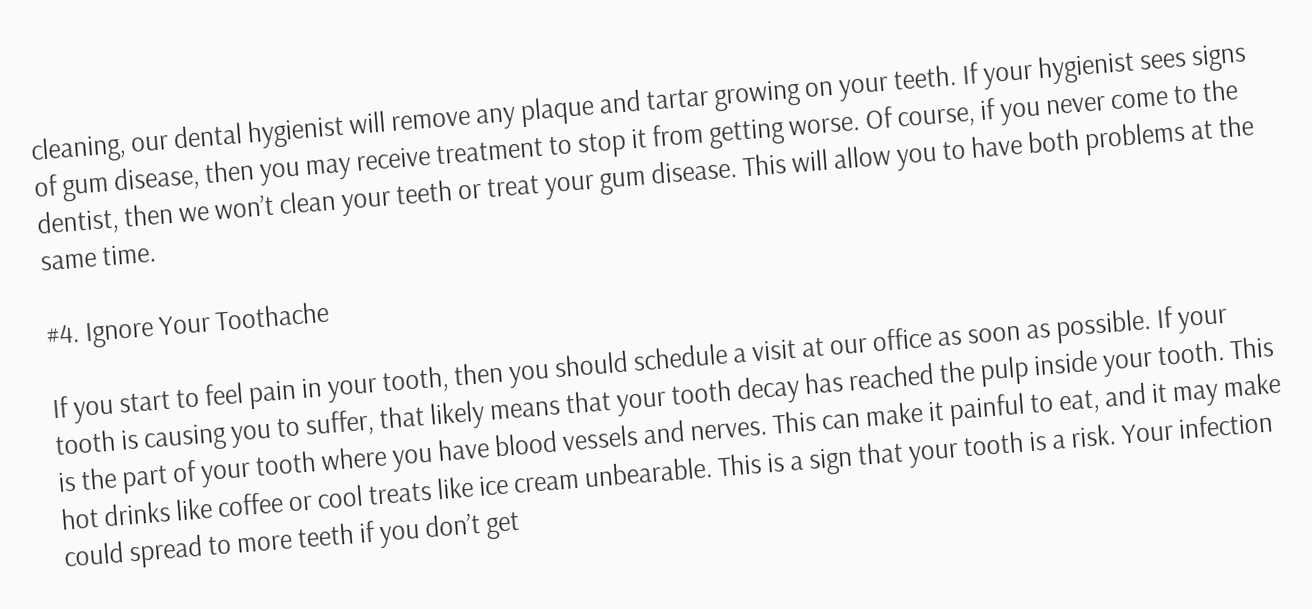cleaning, our dental hygienist will remove any plaque and tartar growing on your teeth. If your hygienist sees signs of gum disease, then you may receive treatment to stop it from getting worse. Of course, if you never come to the dentist, then we won’t clean your teeth or treat your gum disease. This will allow you to have both problems at the same time.

#4. Ignore Your Toothache

If you start to feel pain in your tooth, then you should schedule a visit at our office as soon as possible. If your tooth is causing you to suffer, that likely means that your tooth decay has reached the pulp inside your tooth. This is the part of your tooth where you have blood vessels and nerves. This can make it painful to eat, and it may make hot drinks like coffee or cool treats like ice cream unbearable. This is a sign that your tooth is a risk. Your infection could spread to more teeth if you don’t get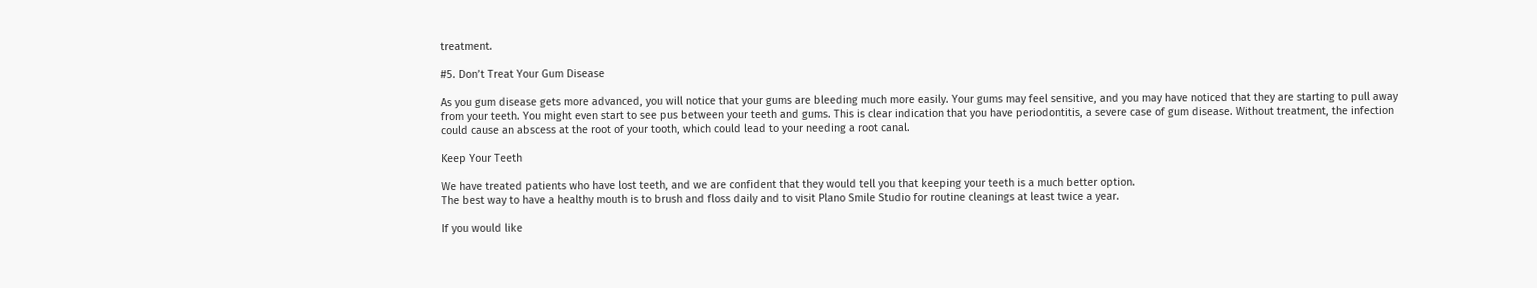treatment.

#5. Don’t Treat Your Gum Disease

As you gum disease gets more advanced, you will notice that your gums are bleeding much more easily. Your gums may feel sensitive, and you may have noticed that they are starting to pull away from your teeth. You might even start to see pus between your teeth and gums. This is clear indication that you have periodontitis, a severe case of gum disease. Without treatment, the infection could cause an abscess at the root of your tooth, which could lead to your needing a root canal.

Keep Your Teeth

We have treated patients who have lost teeth, and we are confident that they would tell you that keeping your teeth is a much better option.
The best way to have a healthy mouth is to brush and floss daily and to visit Plano Smile Studio for routine cleanings at least twice a year.

If you would like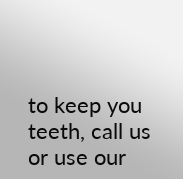to keep you teeth, call us or use our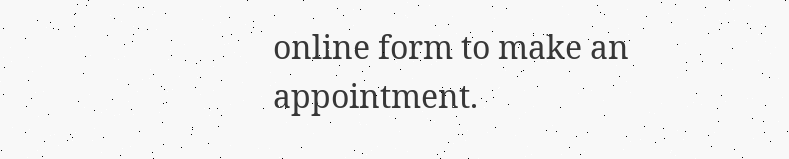online form to make an appointment.